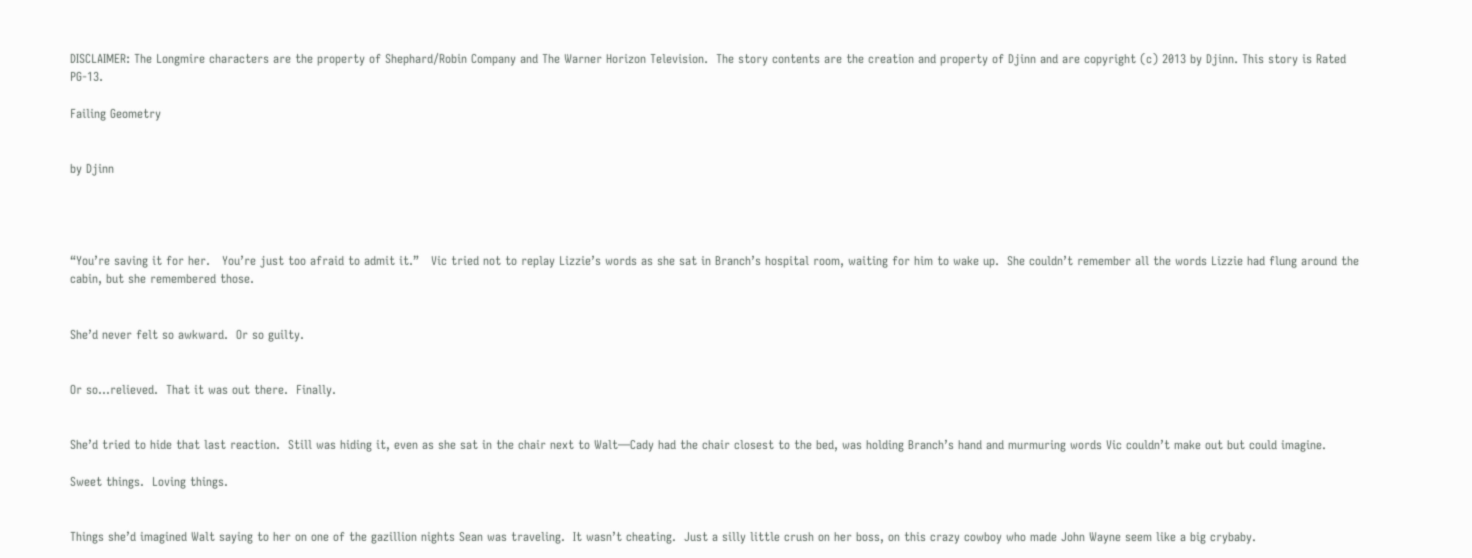DISCLAIMER: The Longmire characters are the property of Shephard/Robin Company and The Warner Horizon Television.  The story contents are the creation and property of Djinn and are copyright (c) 2013 by Djinn. This story is Rated PG-13.

Failing Geometry


by Djinn




“You’re saving it for her.   You’re just too afraid to admit it.”   Vic tried not to replay Lizzie’s words as she sat in Branch’s hospital room, waiting for him to wake up.  She couldn’t remember all the words Lizzie had flung around the cabin, but she remembered those.


She’d never felt so awkward.  Or so guilty.


Or so...relieved.  That it was out there.  Finally.


She’d tried to hide that last reaction.  Still was hiding it, even as she sat in the chair next to Walt—Cady had the chair closest to the bed, was holding Branch’s hand and murmuring words Vic couldn’t make out but could imagine.

Sweet things.  Loving things.


Things she’d imagined Walt saying to her on one of the gazillion nights Sean was traveling.  It wasn’t cheating.  Just a silly little crush on her boss, on this crazy cowboy who made John Wayne seem like a big crybaby.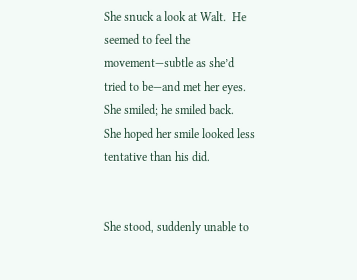She snuck a look at Walt.  He seemed to feel the movement—subtle as she’d tried to be—and met her eyes.  She smiled; he smiled back.  She hoped her smile looked less tentative than his did.


She stood, suddenly unable to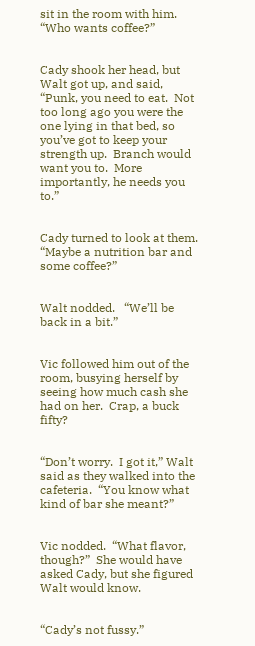sit in the room with him.  “Who wants coffee?”


Cady shook her head, but Walt got up, and said, “Punk, you need to eat.  Not too long ago you were the one lying in that bed, so you’ve got to keep your strength up.  Branch would want you to.  More importantly, he needs you to.”


Cady turned to look at them.  “Maybe a nutrition bar and some coffee?”


Walt nodded.   “We’ll be back in a bit.”


Vic followed him out of the room, busying herself by seeing how much cash she had on her.  Crap, a buck fifty?


“Don’t worry.  I got it,” Walt said as they walked into the cafeteria.  “You know what kind of bar she meant?”


Vic nodded.  “What flavor, though?”  She would have asked Cady, but she figured Walt would know.


“Cady’s not fussy.”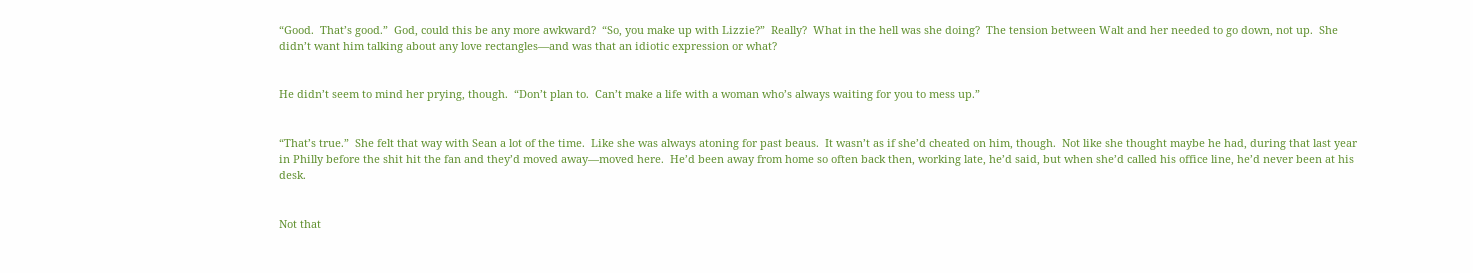“Good.  That’s good.”  God, could this be any more awkward?  “So, you make up with Lizzie?”  Really?  What in the hell was she doing?  The tension between Walt and her needed to go down, not up.  She didn’t want him talking about any love rectangles—and was that an idiotic expression or what?


He didn’t seem to mind her prying, though.  “Don’t plan to.  Can’t make a life with a woman who’s always waiting for you to mess up.”


“That’s true.”  She felt that way with Sean a lot of the time.  Like she was always atoning for past beaus.  It wasn’t as if she’d cheated on him, though.  Not like she thought maybe he had, during that last year in Philly before the shit hit the fan and they’d moved away—moved here.  He’d been away from home so often back then, working late, he’d said, but when she’d called his office line, he’d never been at his desk.


Not that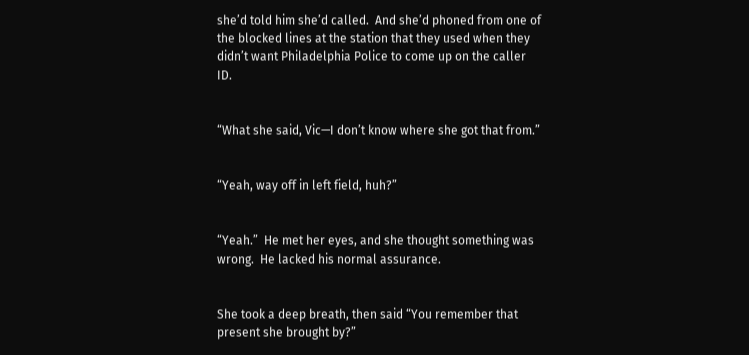she’d told him she’d called.  And she’d phoned from one of the blocked lines at the station that they used when they didn’t want Philadelphia Police to come up on the caller ID.


“What she said, Vic—I don’t know where she got that from.”


“Yeah, way off in left field, huh?”


“Yeah.”  He met her eyes, and she thought something was wrong.  He lacked his normal assurance.


She took a deep breath, then said “You remember that present she brought by?”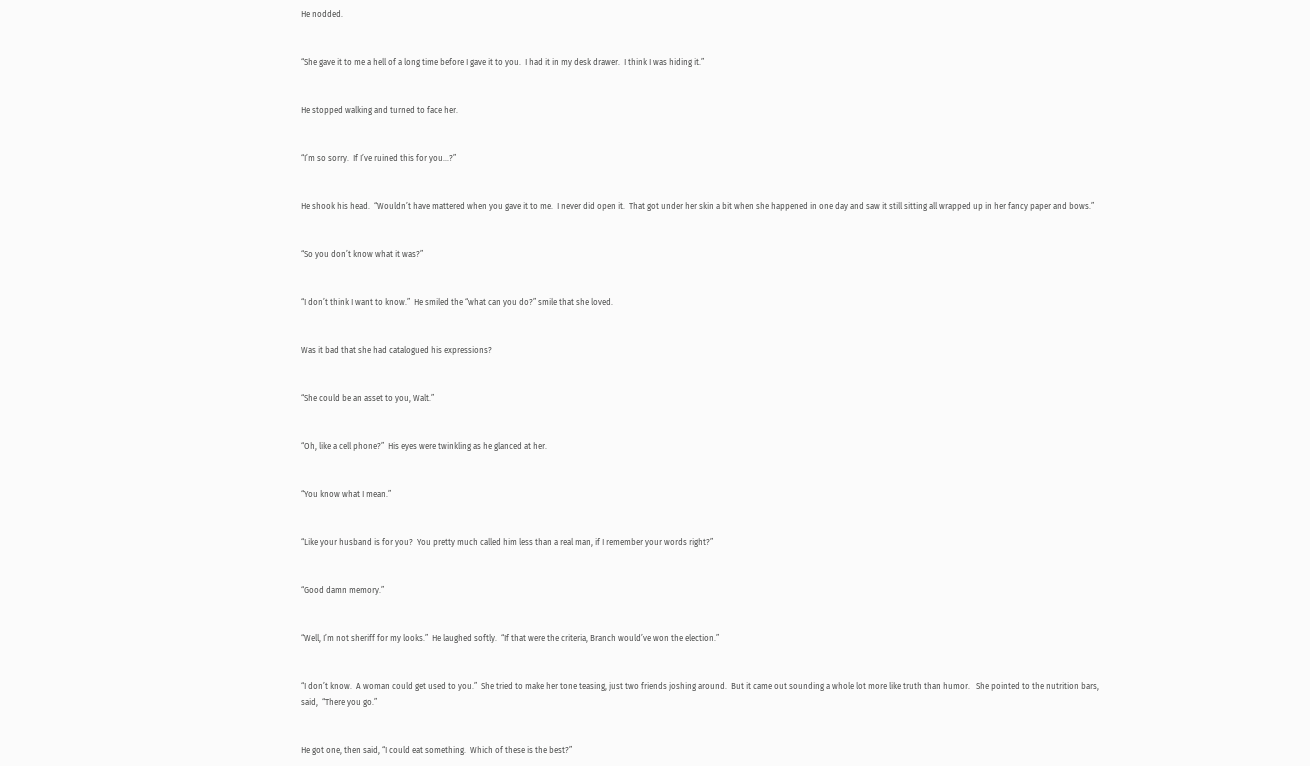He nodded.


“She gave it to me a hell of a long time before I gave it to you.  I had it in my desk drawer.  I think I was hiding it.”


He stopped walking and turned to face her.


“I’m so sorry.  If I’ve ruined this for you...?”


He shook his head.  “Wouldn’t have mattered when you gave it to me.  I never did open it.  That got under her skin a bit when she happened in one day and saw it still sitting all wrapped up in her fancy paper and bows.”


“So you don’t know what it was?”


“I don’t think I want to know.”  He smiled the “what can you do?” smile that she loved.


Was it bad that she had catalogued his expressions?


“She could be an asset to you, Walt.”


“Oh, like a cell phone?”  His eyes were twinkling as he glanced at her.


“You know what I mean.”


“Like your husband is for you?  You pretty much called him less than a real man, if I remember your words right?”


“Good damn memory.”


“Well, I’m not sheriff for my looks.”  He laughed softly.  “If that were the criteria, Branch would’ve won the election.”


“I don’t know.  A woman could get used to you.”  She tried to make her tone teasing, just two friends joshing around.  But it came out sounding a whole lot more like truth than humor.   She pointed to the nutrition bars, said,  “There you go.”


He got one, then said, “I could eat something.  Which of these is the best?”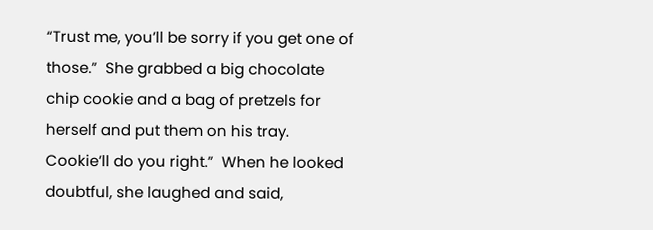“Trust me, you’ll be sorry if you get one of those.”  She grabbed a big chocolate chip cookie and a bag of pretzels for herself and put them on his tray.    Cookie’ll do you right.”  When he looked doubtful, she laughed and said,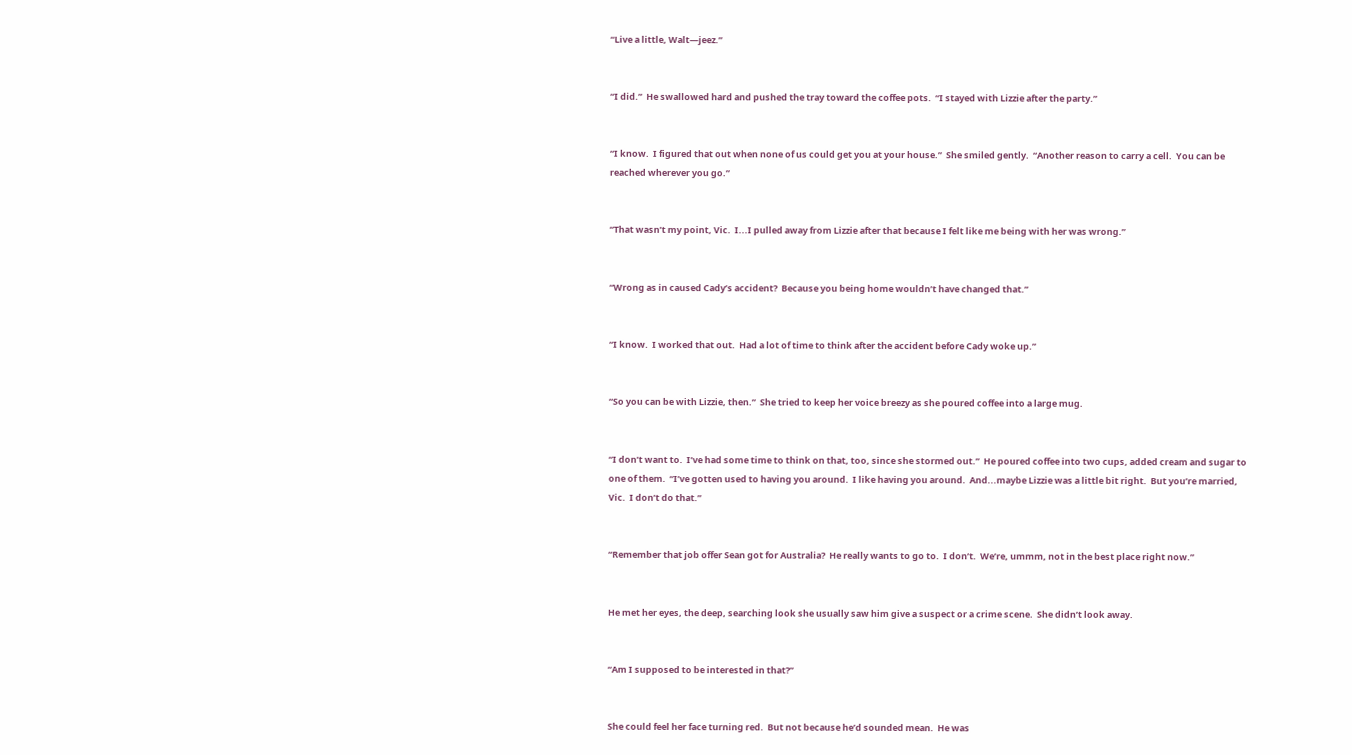“Live a little, Walt—jeez.”


“I did.”  He swallowed hard and pushed the tray toward the coffee pots.  “I stayed with Lizzie after the party.”


“I know.  I figured that out when none of us could get you at your house.”  She smiled gently.  “Another reason to carry a cell.  You can be reached wherever you go.”


“That wasn’t my point, Vic.  I...I pulled away from Lizzie after that because I felt like me being with her was wrong.”


“Wrong as in caused Cady’s accident?  Because you being home wouldn’t have changed that.”


“I know.  I worked that out.  Had a lot of time to think after the accident before Cady woke up.”


“So you can be with Lizzie, then.”  She tried to keep her voice breezy as she poured coffee into a large mug.


“I don’t want to.  I’ve had some time to think on that, too, since she stormed out.”  He poured coffee into two cups, added cream and sugar to one of them.  “I’ve gotten used to having you around.  I like having you around.  And...maybe Lizzie was a little bit right.  But you’re married, Vic.  I don’t do that.”


“Remember that job offer Sean got for Australia?  He really wants to go to.  I don’t.  We’re, ummm, not in the best place right now.”


He met her eyes, the deep, searching look she usually saw him give a suspect or a crime scene.  She didn’t look away.


“Am I supposed to be interested in that?”


She could feel her face turning red.  But not because he’d sounded mean.  He was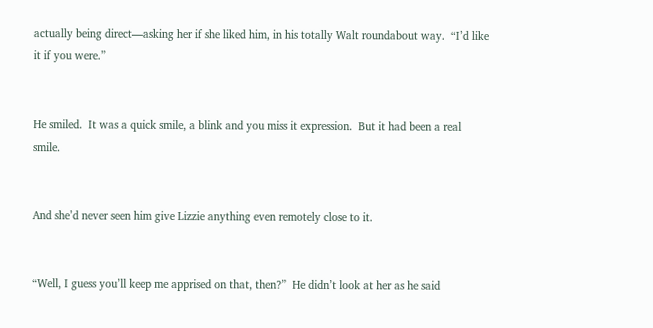actually being direct—asking her if she liked him, in his totally Walt roundabout way.  “I’d like it if you were.”


He smiled.  It was a quick smile, a blink and you miss it expression.  But it had been a real smile.


And she’d never seen him give Lizzie anything even remotely close to it.


“Well, I guess you’ll keep me apprised on that, then?”  He didn’t look at her as he said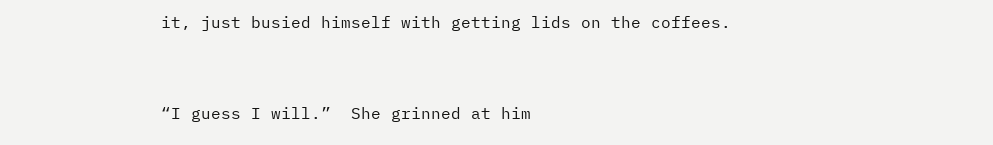it, just busied himself with getting lids on the coffees.


“I guess I will.”  She grinned at him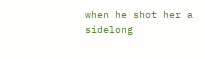when he shot her a sidelong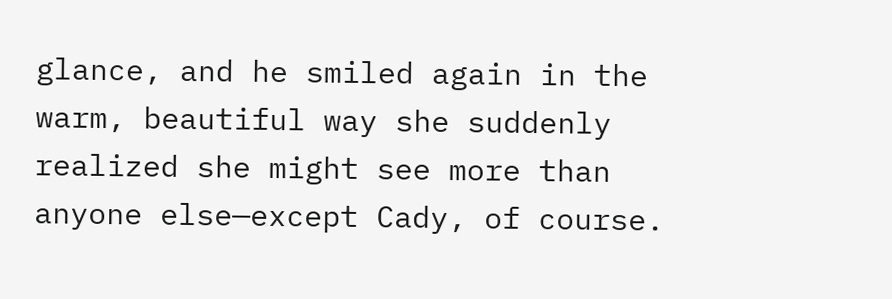glance, and he smiled again in the warm, beautiful way she suddenly realized she might see more than anyone else—except Cady, of course.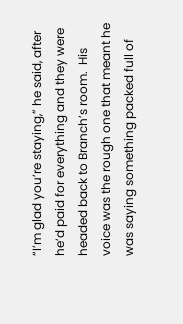“I’m glad you’re staying,” he said, after he’d paid for everything and they were headed back to Branch’s room.  His voice was the rough one that meant he was saying something packed full of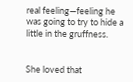real feeling—feeling he was going to try to hide a little in the gruffness.


She loved that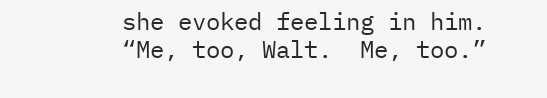she evoked feeling in him.  “Me, too, Walt.  Me, too.”